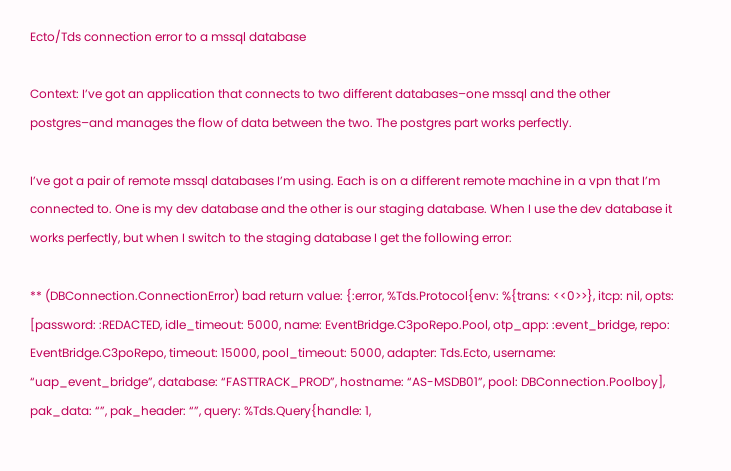Ecto/Tds connection error to a mssql database

Context: I’ve got an application that connects to two different databases–one mssql and the other postgres–and manages the flow of data between the two. The postgres part works perfectly.

I’ve got a pair of remote mssql databases I’m using. Each is on a different remote machine in a vpn that I’m connected to. One is my dev database and the other is our staging database. When I use the dev database it works perfectly, but when I switch to the staging database I get the following error:

** (DBConnection.ConnectionError) bad return value: {:error, %Tds.Protocol{env: %{trans: <<0>>}, itcp: nil, opts: [password: :REDACTED, idle_timeout: 5000, name: EventBridge.C3poRepo.Pool, otp_app: :event_bridge, repo: EventBridge.C3poRepo, timeout: 15000, pool_timeout: 5000, adapter: Tds.Ecto, username: “uap_event_bridge”, database: “FASTTRACK_PROD”, hostname: “AS-MSDB01”, pool: DBConnection.Poolboy], pak_data: “”, pak_header: “”, query: %Tds.Query{handle: 1,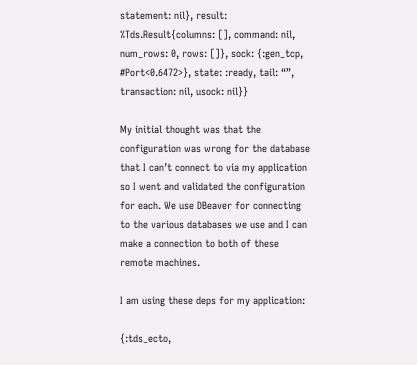statement: nil}, result: %Tds.Result{columns: [], command: nil, num_rows: 0, rows: []}, sock: {:gen_tcp, #Port<0.6472>}, state: :ready, tail: “”, transaction: nil, usock: nil}}

My initial thought was that the configuration was wrong for the database that I can’t connect to via my application so I went and validated the configuration for each. We use DBeaver for connecting to the various databases we use and I can make a connection to both of these remote machines.

I am using these deps for my application:

{:tds_ecto,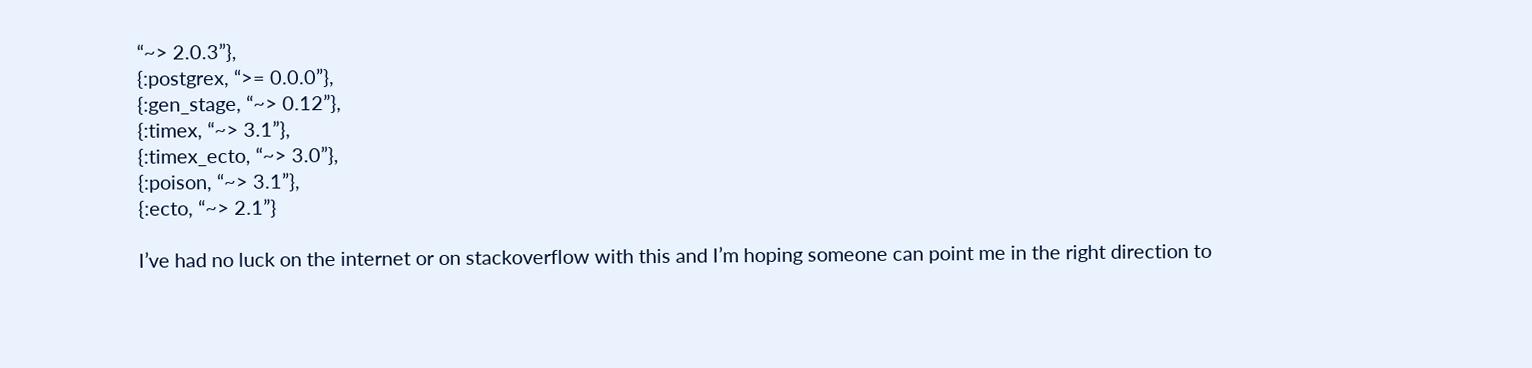“~> 2.0.3”},
{:postgrex, “>= 0.0.0”},
{:gen_stage, “~> 0.12”},
{:timex, “~> 3.1”},
{:timex_ecto, “~> 3.0”},
{:poison, “~> 3.1”},
{:ecto, “~> 2.1”}

I’ve had no luck on the internet or on stackoverflow with this and I’m hoping someone can point me in the right direction to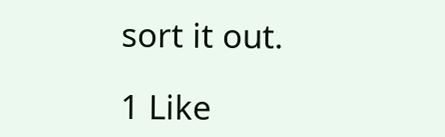sort it out.

1 Like